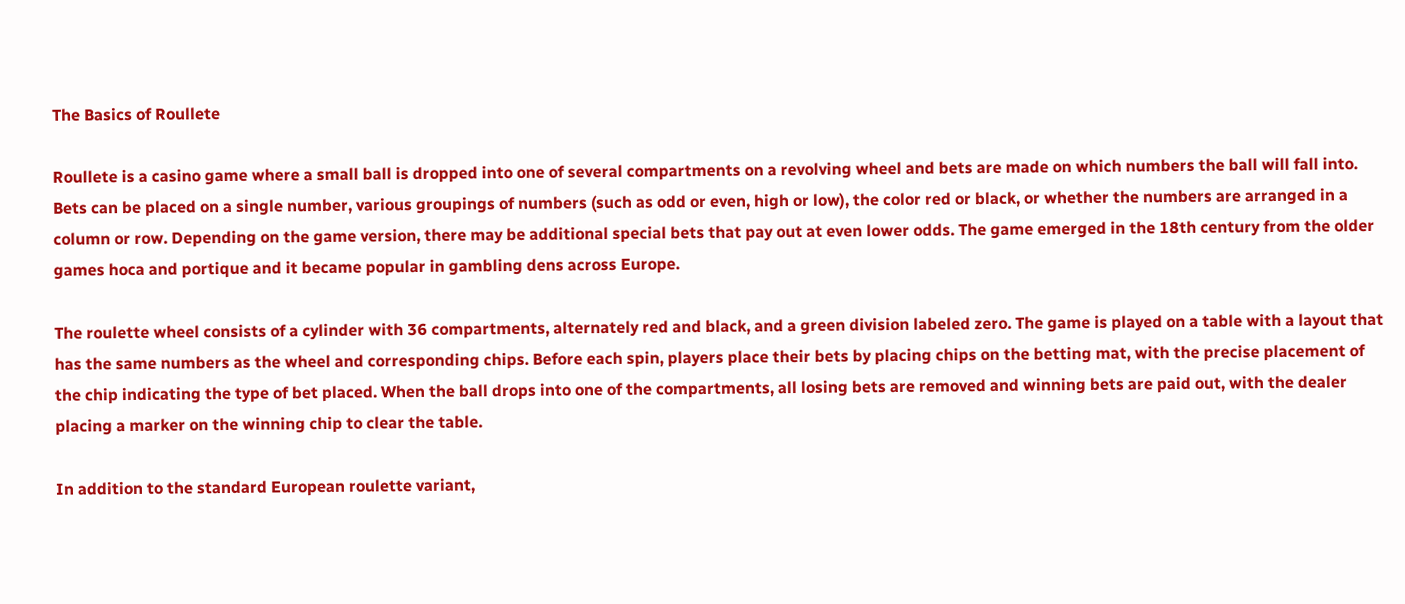The Basics of Roullete

Roullete is a casino game where a small ball is dropped into one of several compartments on a revolving wheel and bets are made on which numbers the ball will fall into. Bets can be placed on a single number, various groupings of numbers (such as odd or even, high or low), the color red or black, or whether the numbers are arranged in a column or row. Depending on the game version, there may be additional special bets that pay out at even lower odds. The game emerged in the 18th century from the older games hoca and portique and it became popular in gambling dens across Europe.

The roulette wheel consists of a cylinder with 36 compartments, alternately red and black, and a green division labeled zero. The game is played on a table with a layout that has the same numbers as the wheel and corresponding chips. Before each spin, players place their bets by placing chips on the betting mat, with the precise placement of the chip indicating the type of bet placed. When the ball drops into one of the compartments, all losing bets are removed and winning bets are paid out, with the dealer placing a marker on the winning chip to clear the table.

In addition to the standard European roulette variant,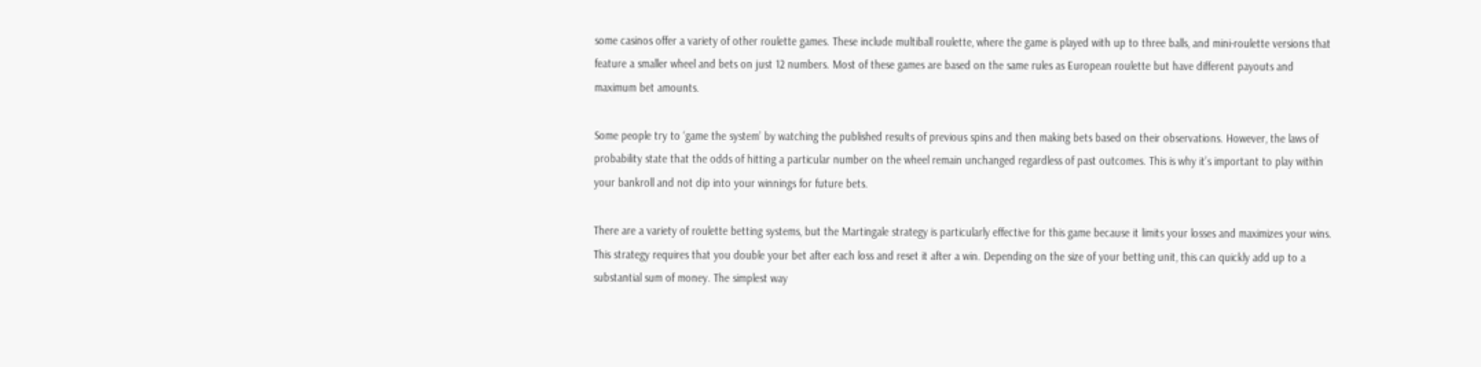some casinos offer a variety of other roulette games. These include multiball roulette, where the game is played with up to three balls, and mini-roulette versions that feature a smaller wheel and bets on just 12 numbers. Most of these games are based on the same rules as European roulette but have different payouts and maximum bet amounts.

Some people try to ‘game the system’ by watching the published results of previous spins and then making bets based on their observations. However, the laws of probability state that the odds of hitting a particular number on the wheel remain unchanged regardless of past outcomes. This is why it’s important to play within your bankroll and not dip into your winnings for future bets.

There are a variety of roulette betting systems, but the Martingale strategy is particularly effective for this game because it limits your losses and maximizes your wins. This strategy requires that you double your bet after each loss and reset it after a win. Depending on the size of your betting unit, this can quickly add up to a substantial sum of money. The simplest way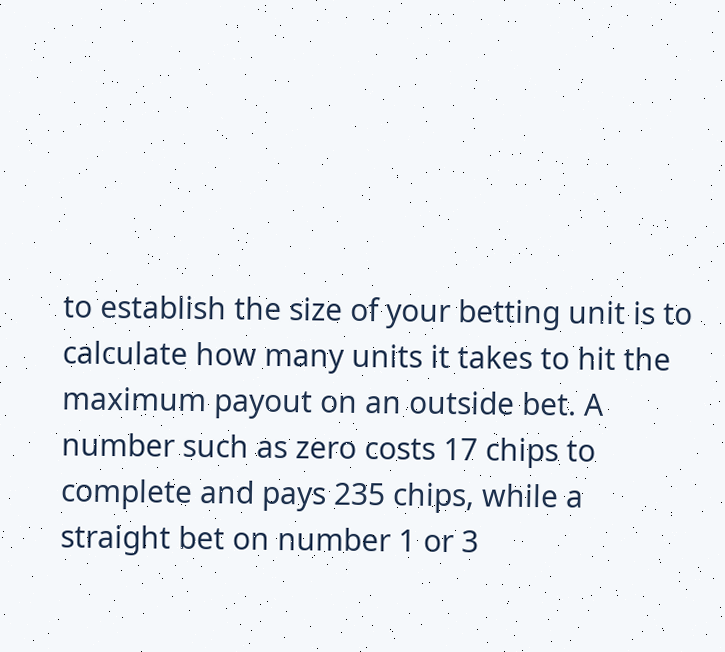to establish the size of your betting unit is to calculate how many units it takes to hit the maximum payout on an outside bet. A number such as zero costs 17 chips to complete and pays 235 chips, while a straight bet on number 1 or 3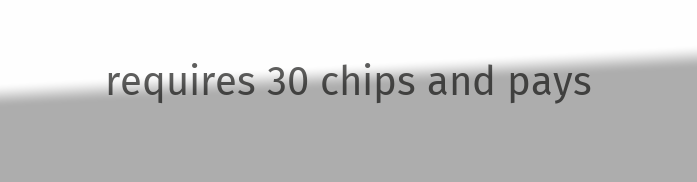requires 30 chips and pays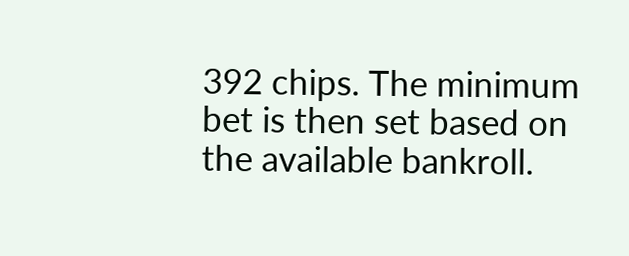392 chips. The minimum bet is then set based on the available bankroll.